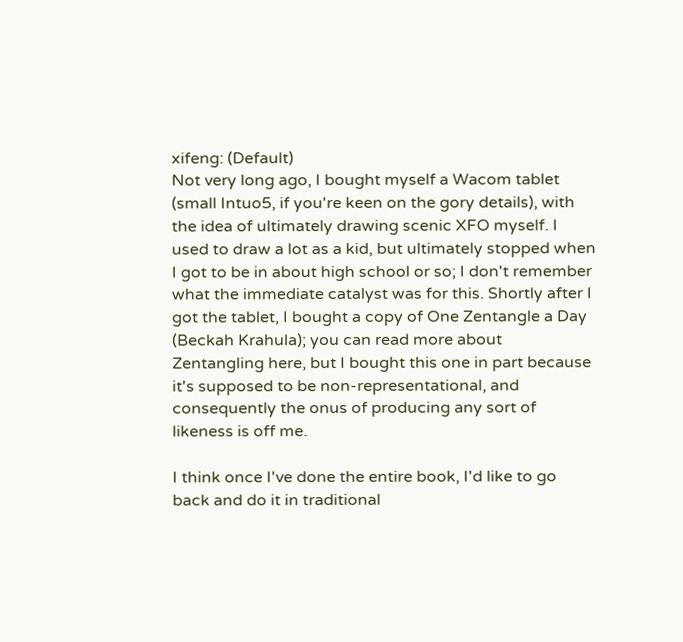xifeng: (Default)
Not very long ago, I bought myself a Wacom tablet (small Intuo5, if you're keen on the gory details), with the idea of ultimately drawing scenic XFO myself. I used to draw a lot as a kid, but ultimately stopped when I got to be in about high school or so; I don't remember what the immediate catalyst was for this. Shortly after I got the tablet, I bought a copy of One Zentangle a Day (Beckah Krahula); you can read more about Zentangling here, but I bought this one in part because it's supposed to be non-representational, and consequently the onus of producing any sort of likeness is off me.

I think once I've done the entire book, I'd like to go back and do it in traditional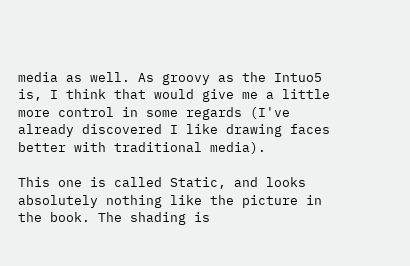media as well. As groovy as the Intuo5 is, I think that would give me a little more control in some regards (I've already discovered I like drawing faces better with traditional media).

This one is called Static, and looks absolutely nothing like the picture in the book. The shading is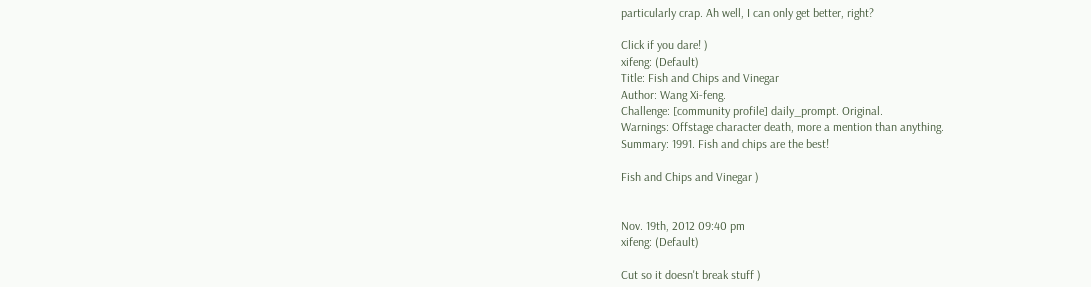particularly crap. Ah well, I can only get better, right?

Click if you dare! )
xifeng: (Default)
Title: Fish and Chips and Vinegar
Author: Wang Xi-feng.
Challenge: [community profile] daily_prompt. Original.
Warnings: Offstage character death, more a mention than anything.
Summary: 1991. Fish and chips are the best!

Fish and Chips and Vinegar )


Nov. 19th, 2012 09:40 pm
xifeng: (Default)

Cut so it doesn't break stuff )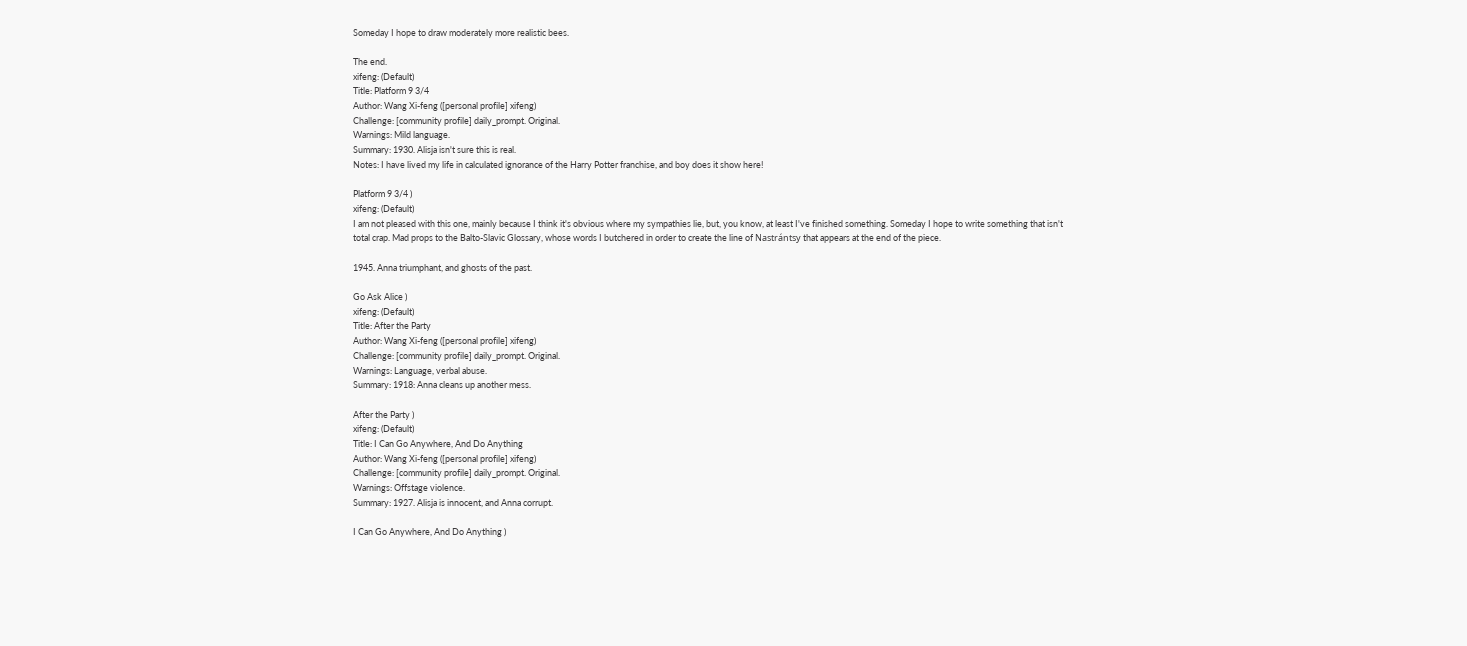Someday I hope to draw moderately more realistic bees.

The end.
xifeng: (Default)
Title: Platform 9 3/4
Author: Wang Xi-feng ([personal profile] xifeng)
Challenge: [community profile] daily_prompt. Original.
Warnings: Mild language.
Summary: 1930. Alisja isn't sure this is real.
Notes: I have lived my life in calculated ignorance of the Harry Potter franchise, and boy does it show here!

Platform 9 3/4 )
xifeng: (Default)
I am not pleased with this one, mainly because I think it's obvious where my sympathies lie, but, you know, at least I've finished something. Someday I hope to write something that isn't total crap. Mad props to the Balto-Slavic Glossary, whose words I butchered in order to create the line of Nastrántsy that appears at the end of the piece.

1945. Anna triumphant, and ghosts of the past.

Go Ask Alice )
xifeng: (Default)
Title: After the Party
Author: Wang Xi-feng ([personal profile] xifeng)
Challenge: [community profile] daily_prompt. Original.
Warnings: Language, verbal abuse.
Summary: 1918: Anna cleans up another mess.

After the Party )
xifeng: (Default)
Title: I Can Go Anywhere, And Do Anything
Author: Wang Xi-feng ([personal profile] xifeng)
Challenge: [community profile] daily_prompt. Original.
Warnings: Offstage violence.
Summary: 1927. Alisja is innocent, and Anna corrupt.

I Can Go Anywhere, And Do Anything )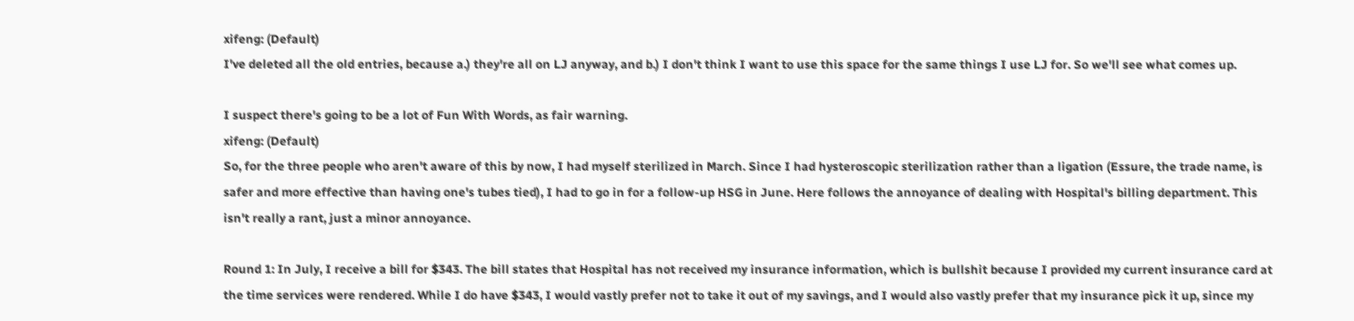xifeng: (Default)
I've deleted all the old entries, because a.) they're all on LJ anyway, and b.) I don't think I want to use this space for the same things I use LJ for. So we'll see what comes up.

I suspect there's going to be a lot of Fun With Words, as fair warning.
xifeng: (Default)
So, for the three people who aren't aware of this by now, I had myself sterilized in March. Since I had hysteroscopic sterilization rather than a ligation (Essure, the trade name, is safer and more effective than having one's tubes tied), I had to go in for a follow-up HSG in June. Here follows the annoyance of dealing with Hospital's billing department. This isn't really a rant, just a minor annoyance.

Round 1: In July, I receive a bill for $343. The bill states that Hospital has not received my insurance information, which is bullshit because I provided my current insurance card at the time services were rendered. While I do have $343, I would vastly prefer not to take it out of my savings, and I would also vastly prefer that my insurance pick it up, since my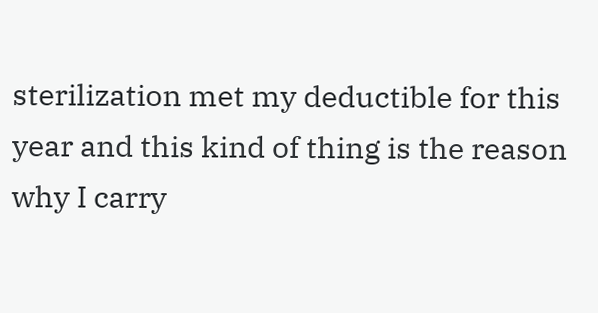sterilization met my deductible for this year and this kind of thing is the reason why I carry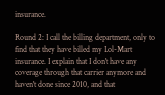insurance.

Round 2: I call the billing department, only to find that they have billed my Lol-Mart insurance. I explain that I don't have any coverage through that carrier anymore and haven't done since 2010, and that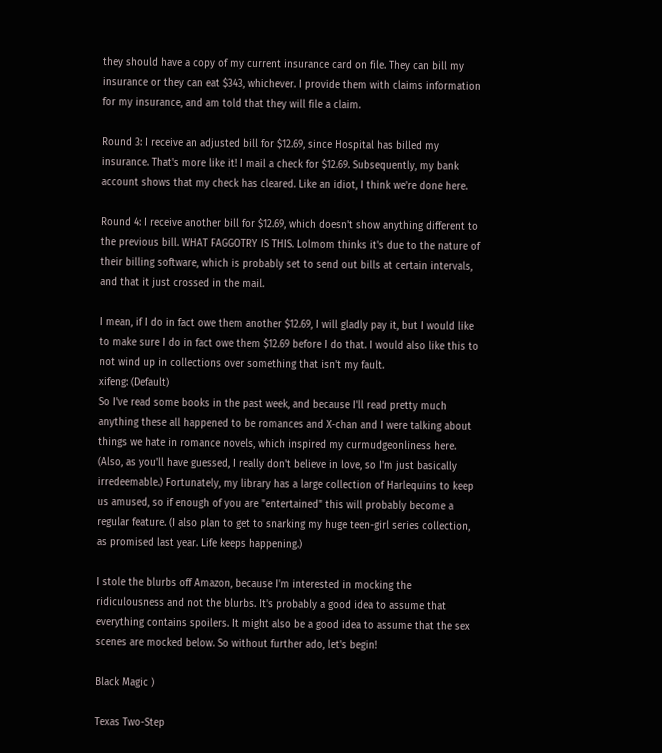they should have a copy of my current insurance card on file. They can bill my insurance or they can eat $343, whichever. I provide them with claims information for my insurance, and am told that they will file a claim.

Round 3: I receive an adjusted bill for $12.69, since Hospital has billed my insurance. That's more like it! I mail a check for $12.69. Subsequently, my bank account shows that my check has cleared. Like an idiot, I think we're done here.

Round 4: I receive another bill for $12.69, which doesn't show anything different to the previous bill. WHAT FAGGOTRY IS THIS. Lolmom thinks it's due to the nature of their billing software, which is probably set to send out bills at certain intervals, and that it just crossed in the mail.

I mean, if I do in fact owe them another $12.69, I will gladly pay it, but I would like to make sure I do in fact owe them $12.69 before I do that. I would also like this to not wind up in collections over something that isn't my fault.
xifeng: (Default)
So I've read some books in the past week, and because I'll read pretty much anything these all happened to be romances and X-chan and I were talking about things we hate in romance novels, which inspired my curmudgeonliness here. (Also, as you'll have guessed, I really don't believe in love, so I'm just basically irredeemable.) Fortunately, my library has a large collection of Harlequins to keep us amused, so if enough of you are "entertained" this will probably become a regular feature. (I also plan to get to snarking my huge teen-girl series collection, as promised last year. Life keeps happening.)

I stole the blurbs off Amazon, because I'm interested in mocking the ridiculousness and not the blurbs. It's probably a good idea to assume that everything contains spoilers. It might also be a good idea to assume that the sex scenes are mocked below. So without further ado, let's begin!

Black Magic )

Texas Two-Step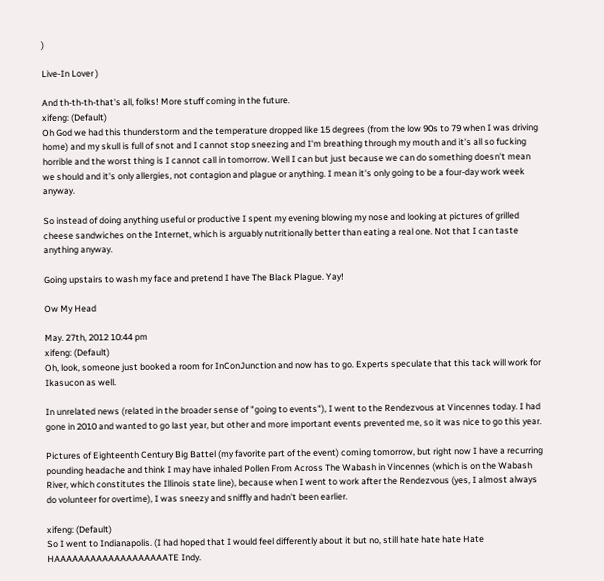)

Live-In Lover )

And th-th-th-that's all, folks! More stuff coming in the future.
xifeng: (Default)
Oh God we had this thunderstorm and the temperature dropped like 15 degrees (from the low 90s to 79 when I was driving home) and my skull is full of snot and I cannot stop sneezing and I'm breathing through my mouth and it's all so fucking horrible and the worst thing is I cannot call in tomorrow. Well I can but just because we can do something doesn't mean we should and it's only allergies, not contagion and plague or anything. I mean it's only going to be a four-day work week anyway.

So instead of doing anything useful or productive I spent my evening blowing my nose and looking at pictures of grilled cheese sandwiches on the Internet, which is arguably nutritionally better than eating a real one. Not that I can taste anything anyway.

Going upstairs to wash my face and pretend I have The Black Plague. Yay!

Ow My Head

May. 27th, 2012 10:44 pm
xifeng: (Default)
Oh, look, someone just booked a room for InConJunction and now has to go. Experts speculate that this tack will work for Ikasucon as well.

In unrelated news (related in the broader sense of "going to events"), I went to the Rendezvous at Vincennes today. I had gone in 2010 and wanted to go last year, but other and more important events prevented me, so it was nice to go this year.

Pictures of Eighteenth Century Big Battel (my favorite part of the event) coming tomorrow, but right now I have a recurring pounding headache and think I may have inhaled Pollen From Across The Wabash in Vincennes (which is on the Wabash River, which constitutes the Illinois state line), because when I went to work after the Rendezvous (yes, I almost always do volunteer for overtime), I was sneezy and sniffly and hadn't been earlier.

xifeng: (Default)
So I went to Indianapolis. (I had hoped that I would feel differently about it but no, still hate hate hate Hate HAAAAAAAAAAAAAAAAAAATE Indy.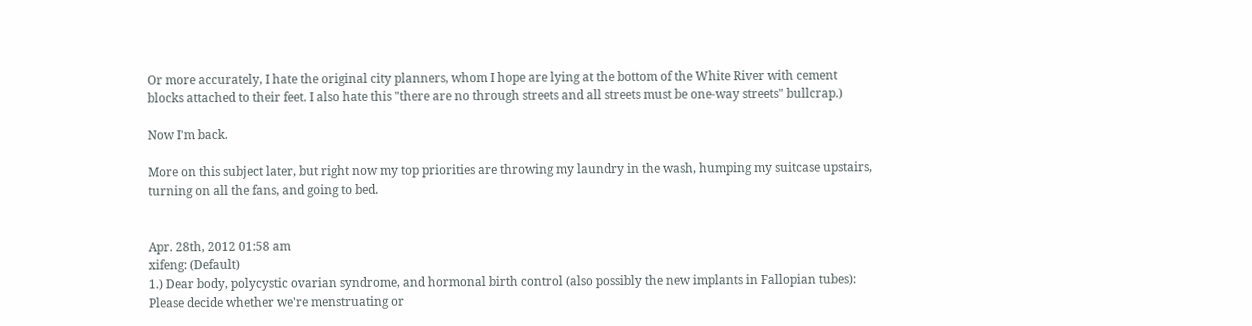Or more accurately, I hate the original city planners, whom I hope are lying at the bottom of the White River with cement blocks attached to their feet. I also hate this "there are no through streets and all streets must be one-way streets" bullcrap.)

Now I'm back.

More on this subject later, but right now my top priorities are throwing my laundry in the wash, humping my suitcase upstairs, turning on all the fans, and going to bed.


Apr. 28th, 2012 01:58 am
xifeng: (Default)
1.) Dear body, polycystic ovarian syndrome, and hormonal birth control (also possibly the new implants in Fallopian tubes): Please decide whether we're menstruating or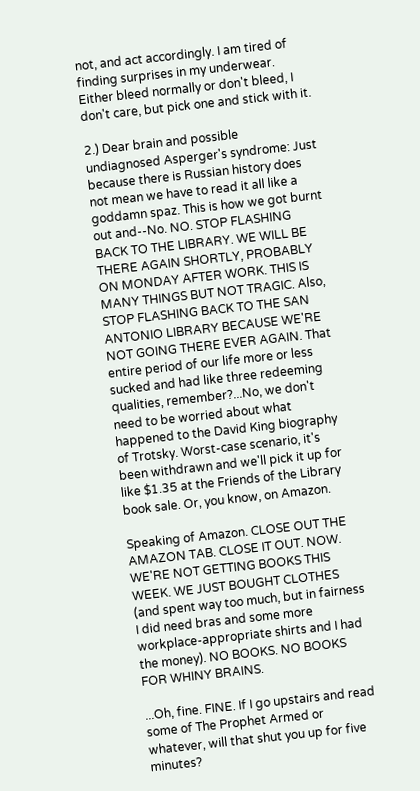not, and act accordingly. I am tired of finding surprises in my underwear. Either bleed normally or don't bleed, I don't care, but pick one and stick with it.

2.) Dear brain and possible undiagnosed Asperger's syndrome: Just because there is Russian history does not mean we have to read it all like a goddamn spaz. This is how we got burnt out and--No. NO. STOP FLASHING BACK TO THE LIBRARY. WE WILL BE THERE AGAIN SHORTLY, PROBABLY ON MONDAY AFTER WORK. THIS IS MANY THINGS BUT NOT TRAGIC. Also, STOP FLASHING BACK TO THE SAN ANTONIO LIBRARY BECAUSE WE'RE NOT GOING THERE EVER AGAIN. That entire period of our life more or less sucked and had like three redeeming qualities, remember?...No, we don't need to be worried about what happened to the David King biography of Trotsky. Worst-case scenario, it's been withdrawn and we'll pick it up for like $1.35 at the Friends of the Library book sale. Or, you know, on Amazon.

Speaking of Amazon. CLOSE OUT THE AMAZON TAB. CLOSE IT OUT. NOW. WE'RE NOT GETTING BOOKS THIS WEEK. WE JUST BOUGHT CLOTHES (and spent way too much, but in fairness I did need bras and some more workplace-appropriate shirts and I had the money). NO BOOKS. NO BOOKS FOR WHINY BRAINS.

...Oh, fine. FINE. If I go upstairs and read some of The Prophet Armed or whatever, will that shut you up for five minutes?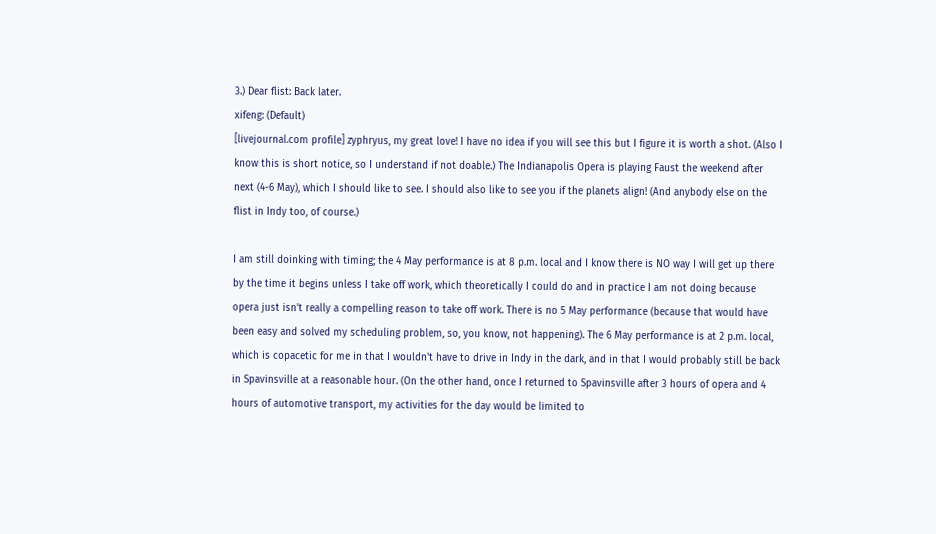3.) Dear flist: Back later.
xifeng: (Default)
[livejournal.com profile] zyphryus, my great love! I have no idea if you will see this but I figure it is worth a shot. (Also I know this is short notice, so I understand if not doable.) The Indianapolis Opera is playing Faust the weekend after next (4-6 May), which I should like to see. I should also like to see you if the planets align! (And anybody else on the flist in Indy too, of course.)

I am still doinking with timing; the 4 May performance is at 8 p.m. local and I know there is NO way I will get up there by the time it begins unless I take off work, which theoretically I could do and in practice I am not doing because opera just isn't really a compelling reason to take off work. There is no 5 May performance (because that would have been easy and solved my scheduling problem, so, you know, not happening). The 6 May performance is at 2 p.m. local, which is copacetic for me in that I wouldn't have to drive in Indy in the dark, and in that I would probably still be back in Spavinsville at a reasonable hour. (On the other hand, once I returned to Spavinsville after 3 hours of opera and 4 hours of automotive transport, my activities for the day would be limited to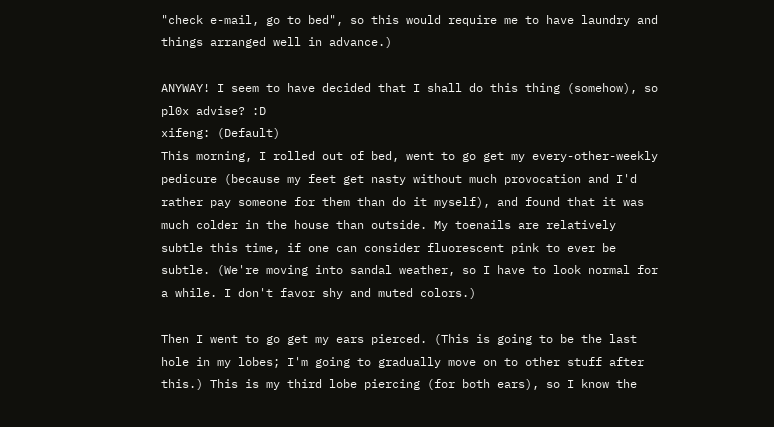"check e-mail, go to bed", so this would require me to have laundry and things arranged well in advance.)

ANYWAY! I seem to have decided that I shall do this thing (somehow), so pl0x advise? :D
xifeng: (Default)
This morning, I rolled out of bed, went to go get my every-other-weekly pedicure (because my feet get nasty without much provocation and I'd rather pay someone for them than do it myself), and found that it was much colder in the house than outside. My toenails are relatively subtle this time, if one can consider fluorescent pink to ever be subtle. (We're moving into sandal weather, so I have to look normal for a while. I don't favor shy and muted colors.)

Then I went to go get my ears pierced. (This is going to be the last hole in my lobes; I'm going to gradually move on to other stuff after this.) This is my third lobe piercing (for both ears), so I know the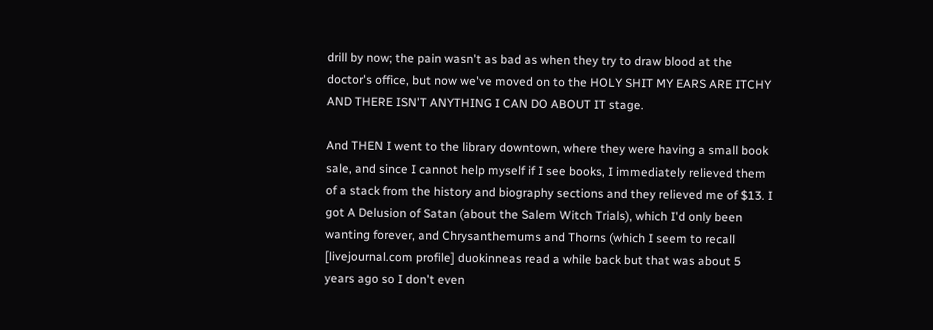drill by now; the pain wasn't as bad as when they try to draw blood at the doctor's office, but now we've moved on to the HOLY SHIT MY EARS ARE ITCHY AND THERE ISN'T ANYTHING I CAN DO ABOUT IT stage.

And THEN I went to the library downtown, where they were having a small book sale, and since I cannot help myself if I see books, I immediately relieved them of a stack from the history and biography sections and they relieved me of $13. I got A Delusion of Satan (about the Salem Witch Trials), which I'd only been wanting forever, and Chrysanthemums and Thorns (which I seem to recall [livejournal.com profile] duokinneas read a while back but that was about 5 years ago so I don't even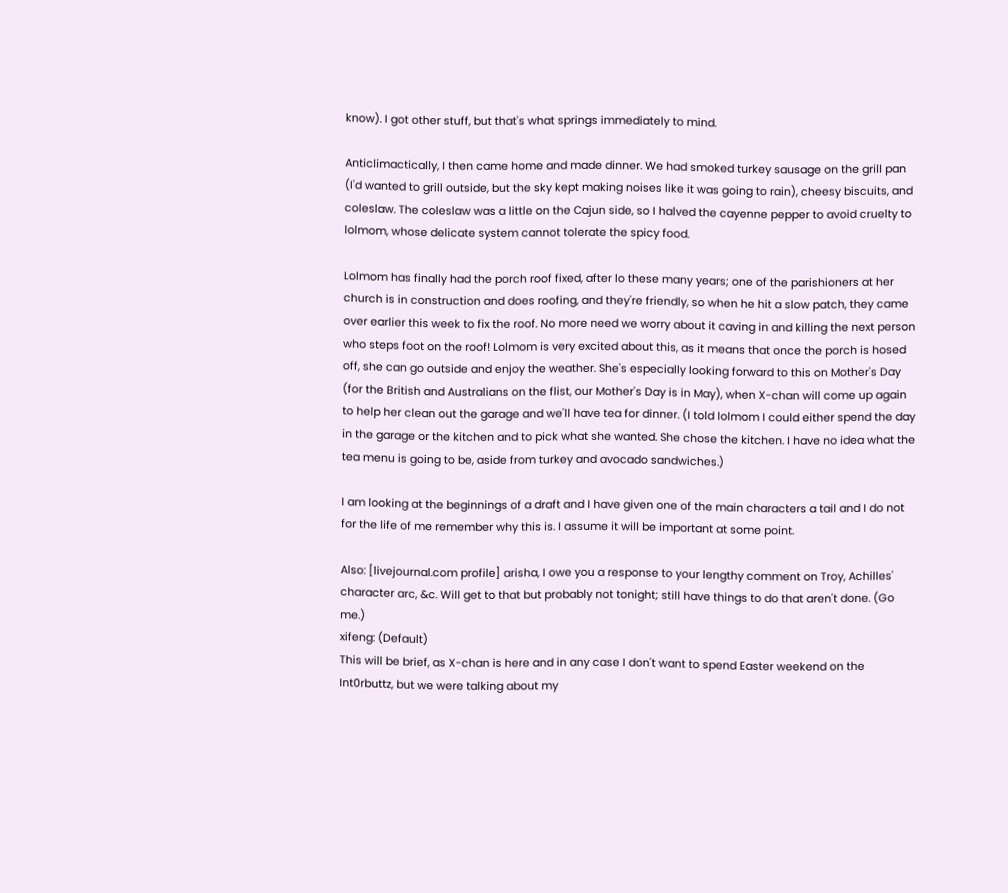know). I got other stuff, but that's what springs immediately to mind.

Anticlimactically, I then came home and made dinner. We had smoked turkey sausage on the grill pan (I'd wanted to grill outside, but the sky kept making noises like it was going to rain), cheesy biscuits, and coleslaw. The coleslaw was a little on the Cajun side, so I halved the cayenne pepper to avoid cruelty to lolmom, whose delicate system cannot tolerate the spicy food.

Lolmom has finally had the porch roof fixed, after lo these many years; one of the parishioners at her church is in construction and does roofing, and they're friendly, so when he hit a slow patch, they came over earlier this week to fix the roof. No more need we worry about it caving in and killing the next person who steps foot on the roof! Lolmom is very excited about this, as it means that once the porch is hosed off, she can go outside and enjoy the weather. She's especially looking forward to this on Mother's Day (for the British and Australians on the flist, our Mother's Day is in May), when X-chan will come up again to help her clean out the garage and we'll have tea for dinner. (I told lolmom I could either spend the day in the garage or the kitchen and to pick what she wanted. She chose the kitchen. I have no idea what the tea menu is going to be, aside from turkey and avocado sandwiches.)

I am looking at the beginnings of a draft and I have given one of the main characters a tail and I do not for the life of me remember why this is. I assume it will be important at some point.

Also: [livejournal.com profile] arisha, I owe you a response to your lengthy comment on Troy, Achilles' character arc, &c. Will get to that but probably not tonight; still have things to do that aren't done. (Go me.)
xifeng: (Default)
This will be brief, as X-chan is here and in any case I don't want to spend Easter weekend on the Int0rbuttz, but we were talking about my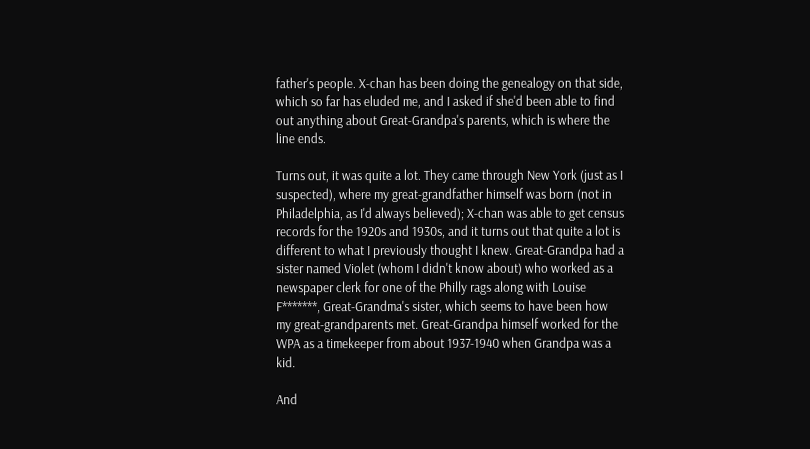father's people. X-chan has been doing the genealogy on that side, which so far has eluded me, and I asked if she'd been able to find out anything about Great-Grandpa's parents, which is where the line ends.

Turns out, it was quite a lot. They came through New York (just as I suspected), where my great-grandfather himself was born (not in Philadelphia, as I'd always believed); X-chan was able to get census records for the 1920s and 1930s, and it turns out that quite a lot is different to what I previously thought I knew. Great-Grandpa had a sister named Violet (whom I didn't know about) who worked as a newspaper clerk for one of the Philly rags along with Louise F*******, Great-Grandma's sister, which seems to have been how my great-grandparents met. Great-Grandpa himself worked for the WPA as a timekeeper from about 1937-1940 when Grandpa was a kid.

And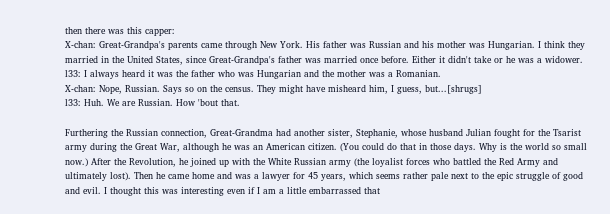then there was this capper:
X-chan: Great-Grandpa's parents came through New York. His father was Russian and his mother was Hungarian. I think they married in the United States, since Great-Grandpa's father was married once before. Either it didn't take or he was a widower.
l33: I always heard it was the father who was Hungarian and the mother was a Romanian.
X-chan: Nope, Russian. Says so on the census. They might have misheard him, I guess, but...[shrugs]
l33: Huh. We are Russian. How 'bout that.

Furthering the Russian connection, Great-Grandma had another sister, Stephanie, whose husband Julian fought for the Tsarist army during the Great War, although he was an American citizen. (You could do that in those days. Why is the world so small now.) After the Revolution, he joined up with the White Russian army (the loyalist forces who battled the Red Army and ultimately lost). Then he came home and was a lawyer for 45 years, which seems rather pale next to the epic struggle of good and evil. I thought this was interesting even if I am a little embarrassed that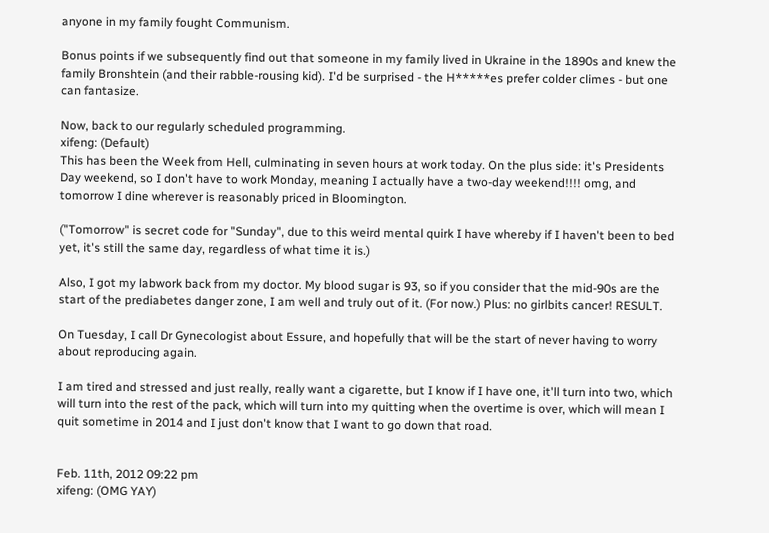anyone in my family fought Communism.

Bonus points if we subsequently find out that someone in my family lived in Ukraine in the 1890s and knew the family Bronshtein (and their rabble-rousing kid). I'd be surprised - the H*****es prefer colder climes - but one can fantasize.

Now, back to our regularly scheduled programming.
xifeng: (Default)
This has been the Week from Hell, culminating in seven hours at work today. On the plus side: it's Presidents Day weekend, so I don't have to work Monday, meaning I actually have a two-day weekend!!!! omg, and tomorrow I dine wherever is reasonably priced in Bloomington.

("Tomorrow" is secret code for "Sunday", due to this weird mental quirk I have whereby if I haven't been to bed yet, it's still the same day, regardless of what time it is.)

Also, I got my labwork back from my doctor. My blood sugar is 93, so if you consider that the mid-90s are the start of the prediabetes danger zone, I am well and truly out of it. (For now.) Plus: no girlbits cancer! RESULT.

On Tuesday, I call Dr Gynecologist about Essure, and hopefully that will be the start of never having to worry about reproducing again.

I am tired and stressed and just really, really want a cigarette, but I know if I have one, it'll turn into two, which will turn into the rest of the pack, which will turn into my quitting when the overtime is over, which will mean I quit sometime in 2014 and I just don't know that I want to go down that road.


Feb. 11th, 2012 09:22 pm
xifeng: (OMG YAY)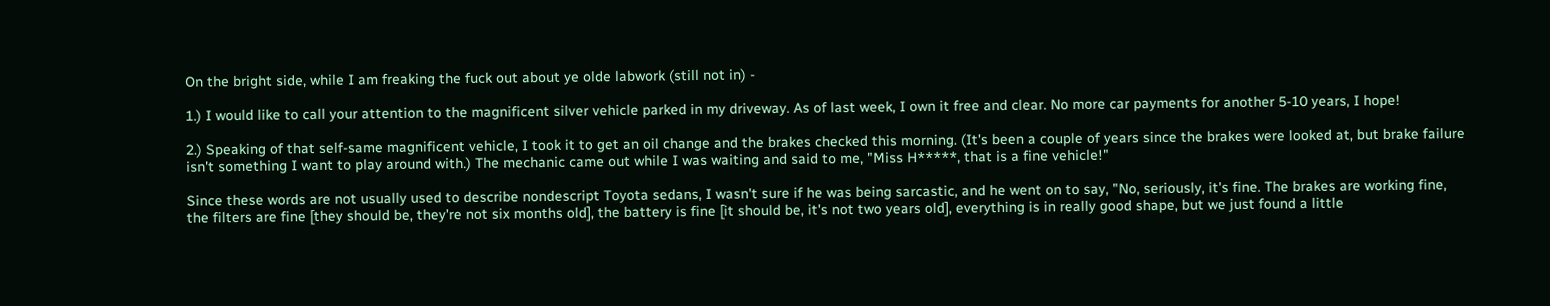On the bright side, while I am freaking the fuck out about ye olde labwork (still not in) -

1.) I would like to call your attention to the magnificent silver vehicle parked in my driveway. As of last week, I own it free and clear. No more car payments for another 5-10 years, I hope!

2.) Speaking of that self-same magnificent vehicle, I took it to get an oil change and the brakes checked this morning. (It's been a couple of years since the brakes were looked at, but brake failure isn't something I want to play around with.) The mechanic came out while I was waiting and said to me, "Miss H*****, that is a fine vehicle!"

Since these words are not usually used to describe nondescript Toyota sedans, I wasn't sure if he was being sarcastic, and he went on to say, "No, seriously, it's fine. The brakes are working fine, the filters are fine [they should be, they're not six months old], the battery is fine [it should be, it's not two years old], everything is in really good shape, but we just found a little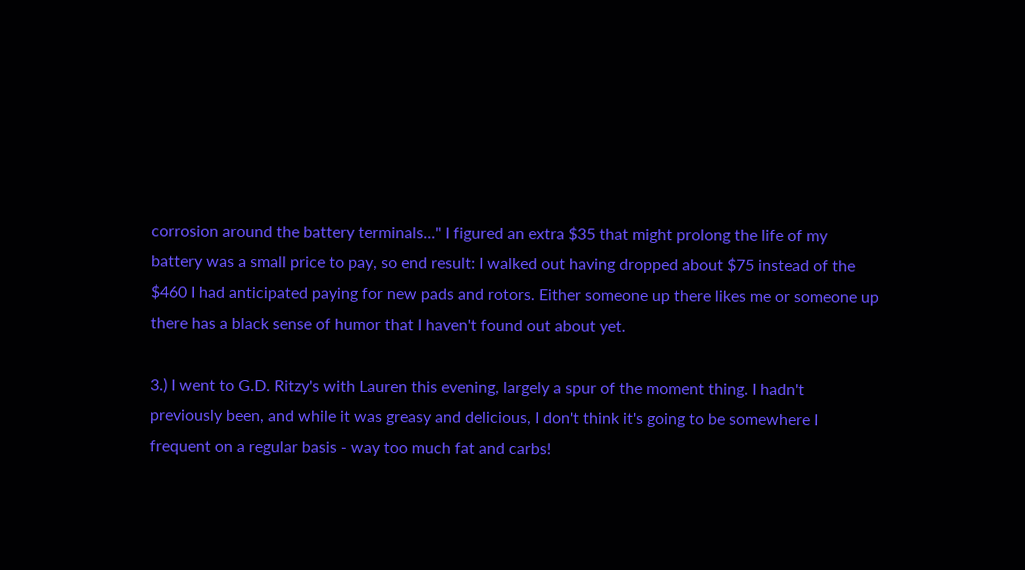corrosion around the battery terminals..." I figured an extra $35 that might prolong the life of my battery was a small price to pay, so end result: I walked out having dropped about $75 instead of the $460 I had anticipated paying for new pads and rotors. Either someone up there likes me or someone up there has a black sense of humor that I haven't found out about yet.

3.) I went to G.D. Ritzy's with Lauren this evening, largely a spur of the moment thing. I hadn't previously been, and while it was greasy and delicious, I don't think it's going to be somewhere I frequent on a regular basis - way too much fat and carbs!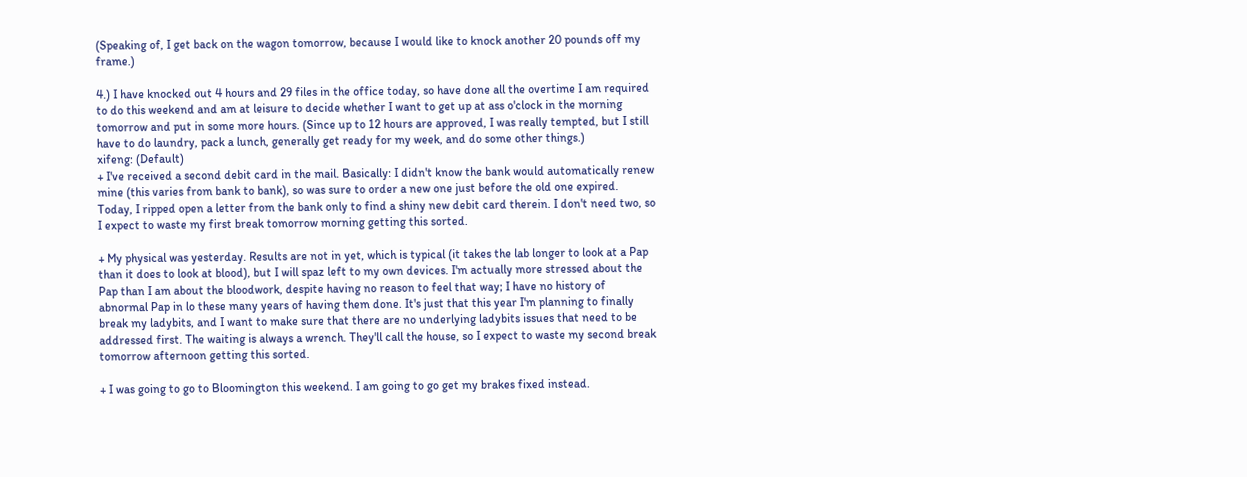(Speaking of, I get back on the wagon tomorrow, because I would like to knock another 20 pounds off my frame.)

4.) I have knocked out 4 hours and 29 files in the office today, so have done all the overtime I am required to do this weekend and am at leisure to decide whether I want to get up at ass o'clock in the morning tomorrow and put in some more hours. (Since up to 12 hours are approved, I was really tempted, but I still have to do laundry, pack a lunch, generally get ready for my week, and do some other things.)
xifeng: (Default)
+ I've received a second debit card in the mail. Basically: I didn't know the bank would automatically renew mine (this varies from bank to bank), so was sure to order a new one just before the old one expired. Today, I ripped open a letter from the bank only to find a shiny new debit card therein. I don't need two, so I expect to waste my first break tomorrow morning getting this sorted.

+ My physical was yesterday. Results are not in yet, which is typical (it takes the lab longer to look at a Pap than it does to look at blood), but I will spaz left to my own devices. I'm actually more stressed about the Pap than I am about the bloodwork, despite having no reason to feel that way; I have no history of abnormal Pap in lo these many years of having them done. It's just that this year I'm planning to finally break my ladybits, and I want to make sure that there are no underlying ladybits issues that need to be addressed first. The waiting is always a wrench. They'll call the house, so I expect to waste my second break tomorrow afternoon getting this sorted.

+ I was going to go to Bloomington this weekend. I am going to go get my brakes fixed instead.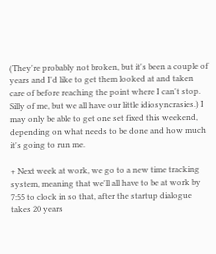(They're probably not broken, but it's been a couple of years and I'd like to get them looked at and taken care of before reaching the point where I can't stop. Silly of me, but we all have our little idiosyncrasies.) I may only be able to get one set fixed this weekend, depending on what needs to be done and how much it's going to run me.

+ Next week at work, we go to a new time tracking system, meaning that we'll all have to be at work by 7:55 to clock in so that, after the startup dialogue takes 20 years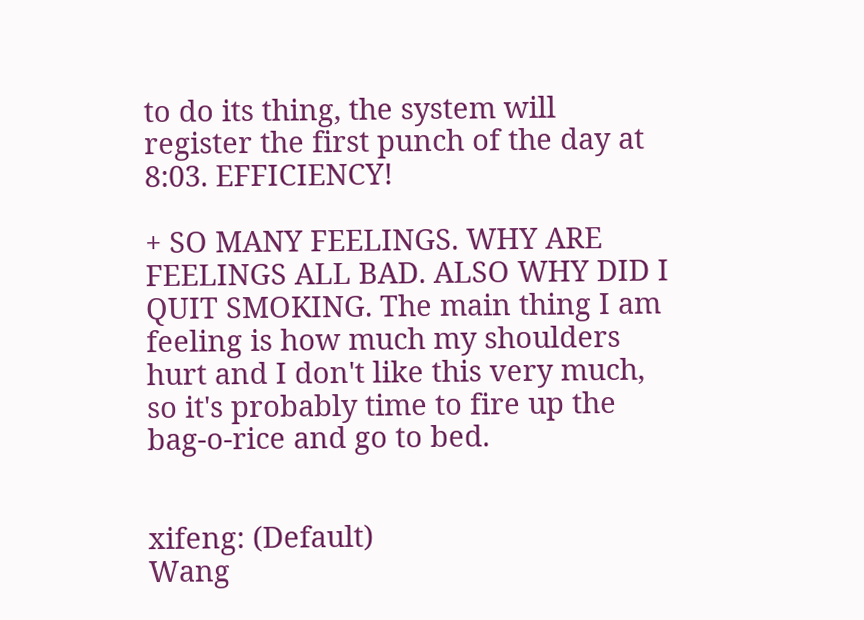to do its thing, the system will register the first punch of the day at 8:03. EFFICIENCY!

+ SO MANY FEELINGS. WHY ARE FEELINGS ALL BAD. ALSO WHY DID I QUIT SMOKING. The main thing I am feeling is how much my shoulders hurt and I don't like this very much, so it's probably time to fire up the bag-o-rice and go to bed.


xifeng: (Default)
Wang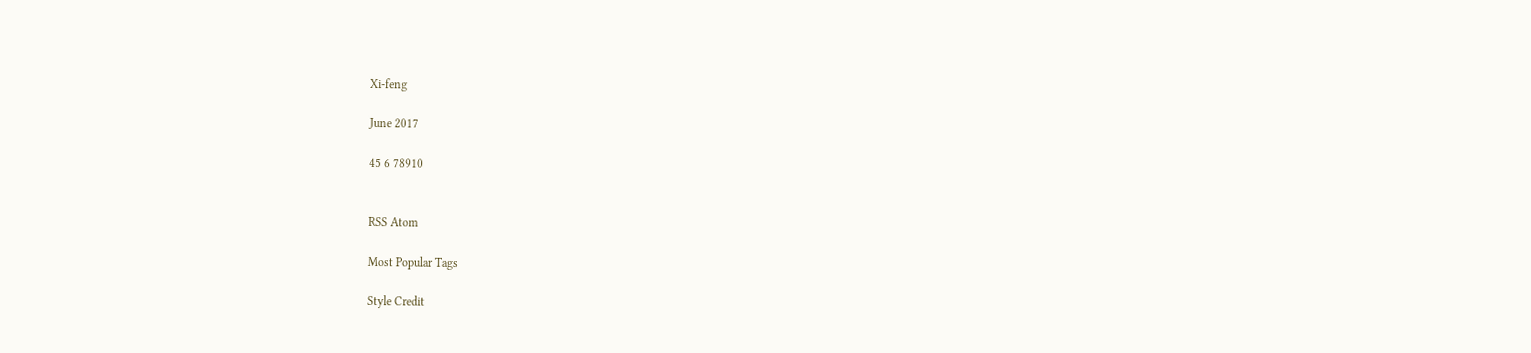Xi-feng

June 2017

45 6 78910


RSS Atom

Most Popular Tags

Style Credit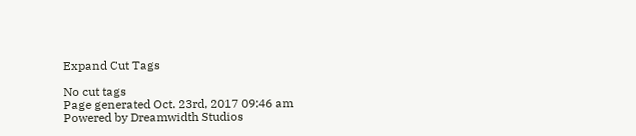Expand Cut Tags

No cut tags
Page generated Oct. 23rd, 2017 09:46 am
Powered by Dreamwidth Studios